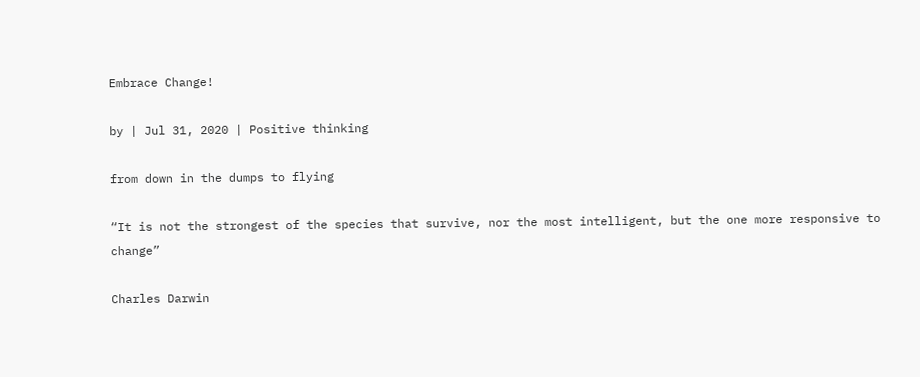Embrace Change!

by | Jul 31, 2020 | Positive thinking

from down in the dumps to flying

“It is not the strongest of the species that survive, nor the most intelligent, but the one more responsive to change”

Charles Darwin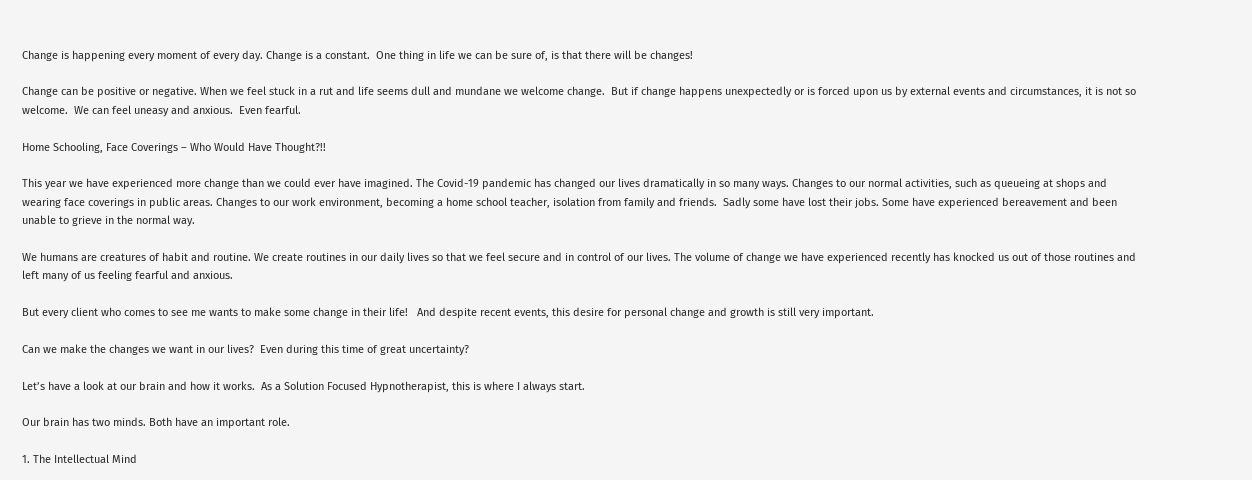Change is happening every moment of every day. Change is a constant.  One thing in life we can be sure of, is that there will be changes!

Change can be positive or negative. When we feel stuck in a rut and life seems dull and mundane we welcome change.  But if change happens unexpectedly or is forced upon us by external events and circumstances, it is not so welcome.  We can feel uneasy and anxious.  Even fearful.

Home Schooling, Face Coverings – Who Would Have Thought?!!

This year we have experienced more change than we could ever have imagined. The Covid-19 pandemic has changed our lives dramatically in so many ways. Changes to our normal activities, such as queueing at shops and wearing face coverings in public areas. Changes to our work environment, becoming a home school teacher, isolation from family and friends.  Sadly some have lost their jobs. Some have experienced bereavement and been unable to grieve in the normal way.

We humans are creatures of habit and routine. We create routines in our daily lives so that we feel secure and in control of our lives. The volume of change we have experienced recently has knocked us out of those routines and left many of us feeling fearful and anxious.

But every client who comes to see me wants to make some change in their life!   And despite recent events, this desire for personal change and growth is still very important.

Can we make the changes we want in our lives?  Even during this time of great uncertainty?

Let’s have a look at our brain and how it works.  As a Solution Focused Hypnotherapist, this is where I always start.

Our brain has two minds. Both have an important role.

1. The Intellectual Mind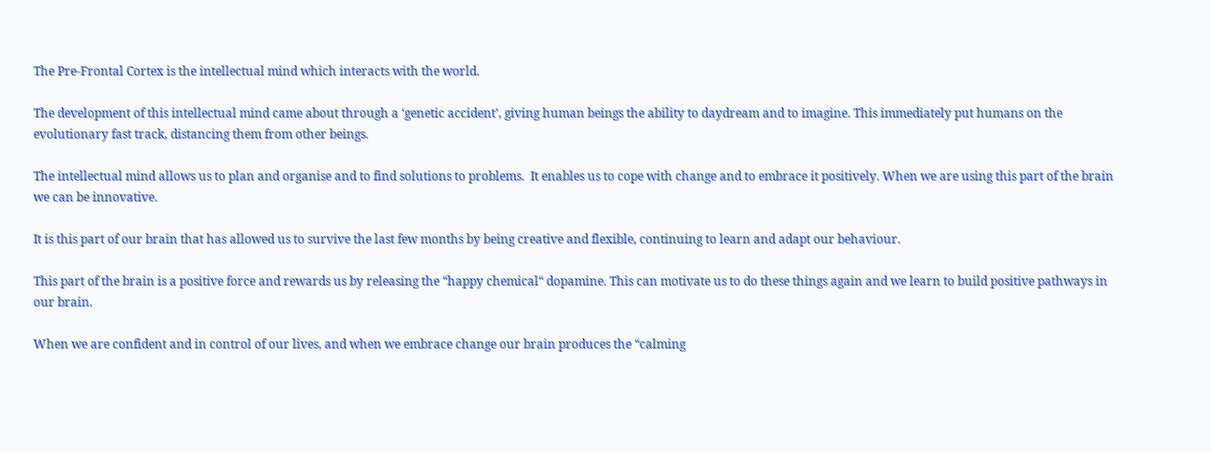The Pre-Frontal Cortex is the intellectual mind which interacts with the world.

The development of this intellectual mind came about through a ‘genetic accident’, giving human beings the ability to daydream and to imagine. This immediately put humans on the evolutionary fast track, distancing them from other beings.

The intellectual mind allows us to plan and organise and to find solutions to problems.  It enables us to cope with change and to embrace it positively. When we are using this part of the brain we can be innovative.

It is this part of our brain that has allowed us to survive the last few months by being creative and flexible, continuing to learn and adapt our behaviour.

This part of the brain is a positive force and rewards us by releasing the “happy chemical“ dopamine. This can motivate us to do these things again and we learn to build positive pathways in our brain.

When we are confident and in control of our lives, and when we embrace change our brain produces the “calming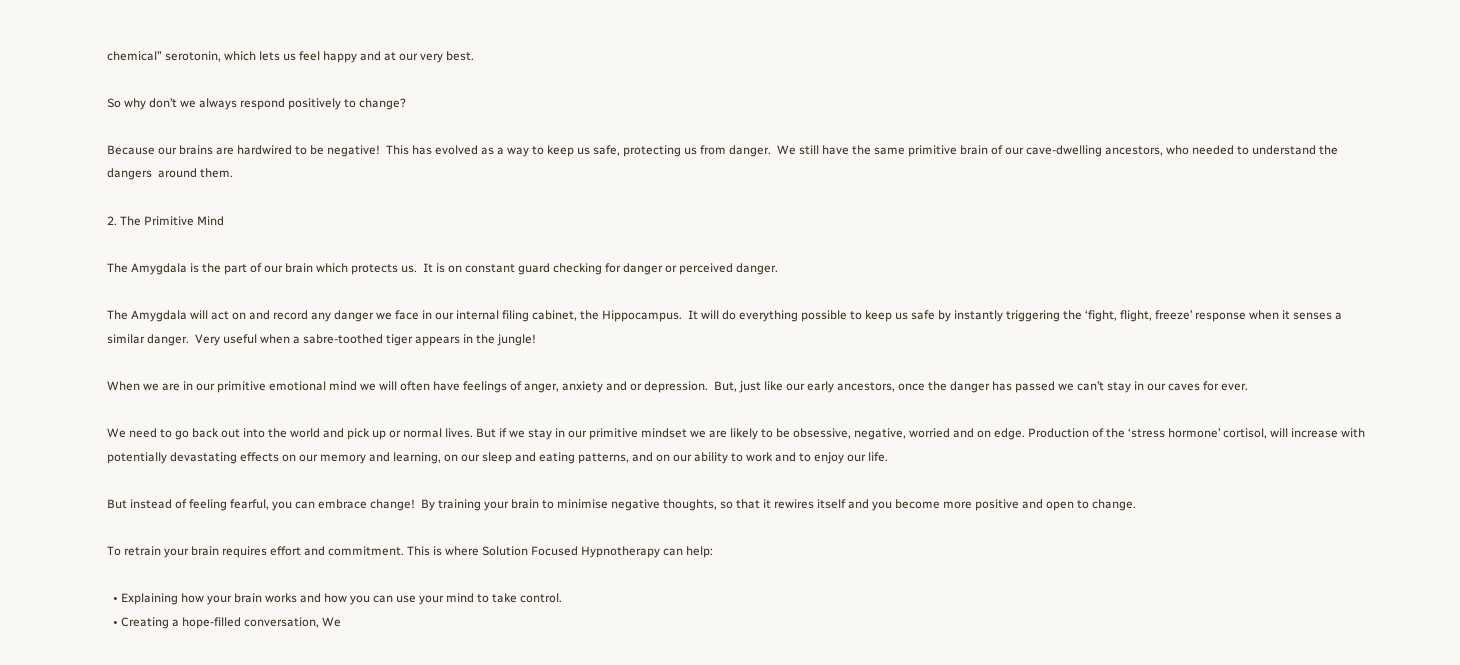chemical” serotonin, which lets us feel happy and at our very best.

So why don’t we always respond positively to change?

Because our brains are hardwired to be negative!  This has evolved as a way to keep us safe, protecting us from danger.  We still have the same primitive brain of our cave-dwelling ancestors, who needed to understand the dangers  around them.

2. The Primitive Mind

The Amygdala is the part of our brain which protects us.  It is on constant guard checking for danger or perceived danger.

The Amygdala will act on and record any danger we face in our internal filing cabinet, the Hippocampus.  It will do everything possible to keep us safe by instantly triggering the ‘fight, flight, freeze’ response when it senses a similar danger.  Very useful when a sabre-toothed tiger appears in the jungle!

When we are in our primitive emotional mind we will often have feelings of anger, anxiety and or depression.  But, just like our early ancestors, once the danger has passed we can’t stay in our caves for ever.

We need to go back out into the world and pick up or normal lives. But if we stay in our primitive mindset we are likely to be obsessive, negative, worried and on edge. Production of the ‘stress hormone’ cortisol, will increase with potentially devastating effects on our memory and learning, on our sleep and eating patterns, and on our ability to work and to enjoy our life.

But instead of feeling fearful, you can embrace change!  By training your brain to minimise negative thoughts, so that it rewires itself and you become more positive and open to change.

To retrain your brain requires effort and commitment. This is where Solution Focused Hypnotherapy can help:

  • Explaining how your brain works and how you can use your mind to take control.
  • Creating a hope-filled conversation, We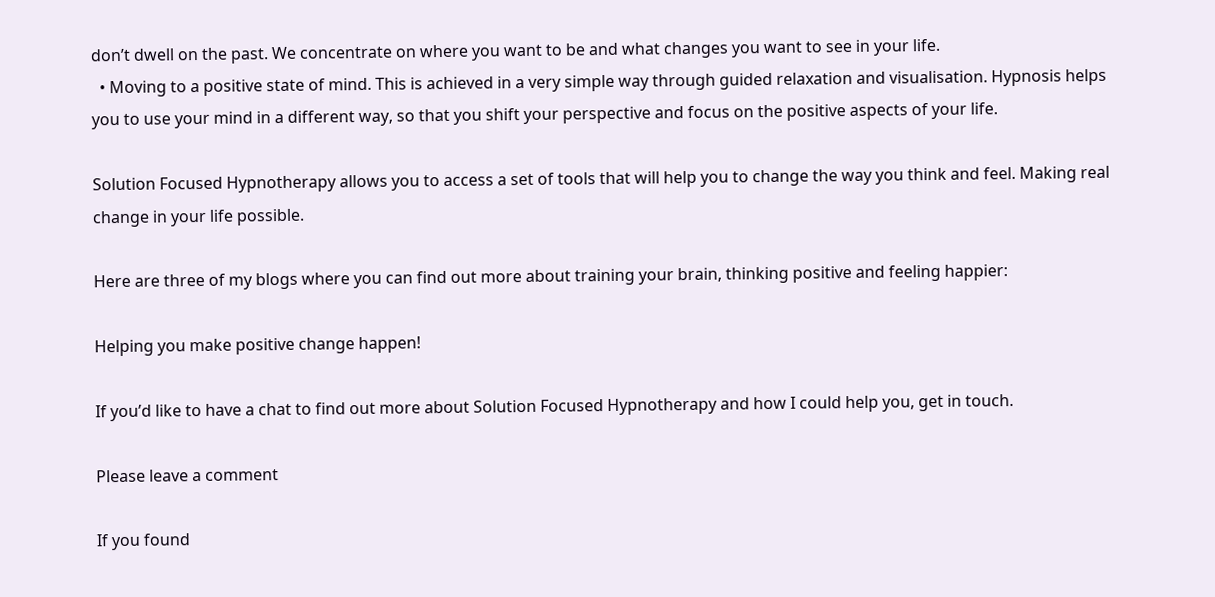don’t dwell on the past. We concentrate on where you want to be and what changes you want to see in your life.
  • Moving to a positive state of mind. This is achieved in a very simple way through guided relaxation and visualisation. Hypnosis helps you to use your mind in a different way, so that you shift your perspective and focus on the positive aspects of your life.

Solution Focused Hypnotherapy allows you to access a set of tools that will help you to change the way you think and feel. Making real change in your life possible.

Here are three of my blogs where you can find out more about training your brain, thinking positive and feeling happier:

Helping you make positive change happen!

If you’d like to have a chat to find out more about Solution Focused Hypnotherapy and how I could help you, get in touch.

Please leave a comment

If you found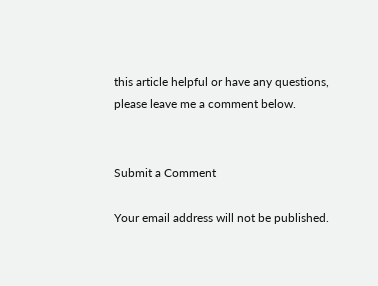this article helpful or have any questions, please leave me a comment below.


Submit a Comment

Your email address will not be published.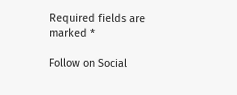Required fields are marked *

Follow on Social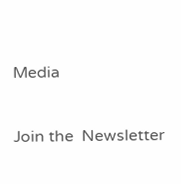Media

Join the  Newsletter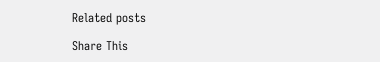Related posts

Share This